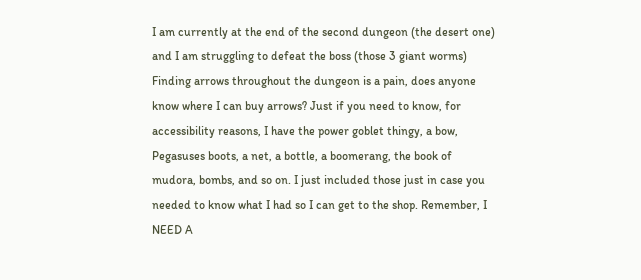I am currently at the end of the second dungeon (the desert one) and I am struggling to defeat the boss (those 3 giant worms) Finding arrows throughout the dungeon is a pain, does anyone know where I can buy arrows? Just if you need to know, for accessibility reasons, I have the power goblet thingy, a bow, Pegasuses boots, a net, a bottle, a boomerang, the book of mudora, bombs, and so on. I just included those just in case you needed to know what I had so I can get to the shop. Remember, I NEED A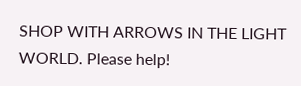SHOP WITH ARROWS IN THE LIGHT WORLD. Please help!